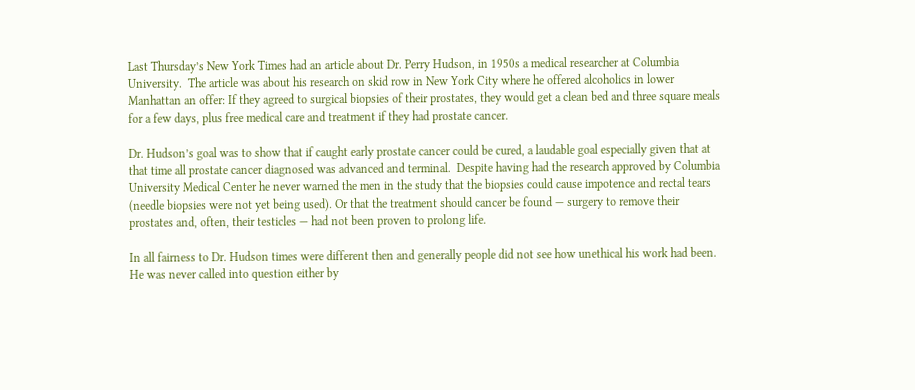Last Thursday’s New York Times had an article about Dr. Perry Hudson, in 1950s a medical researcher at Columbia University.  The article was about his research on skid row in New York City where he offered alcoholics in lower Manhattan an offer: If they agreed to surgical biopsies of their prostates, they would get a clean bed and three square meals for a few days, plus free medical care and treatment if they had prostate cancer.

Dr. Hudson’s goal was to show that if caught early prostate cancer could be cured, a laudable goal especially given that at that time all prostate cancer diagnosed was advanced and terminal.  Despite having had the research approved by Columbia University Medical Center he never warned the men in the study that the biopsies could cause impotence and rectal tears (needle biopsies were not yet being used). Or that the treatment should cancer be found — surgery to remove their prostates and, often, their testicles — had not been proven to prolong life.

In all fairness to Dr. Hudson times were different then and generally people did not see how unethical his work had been.  He was never called into question either by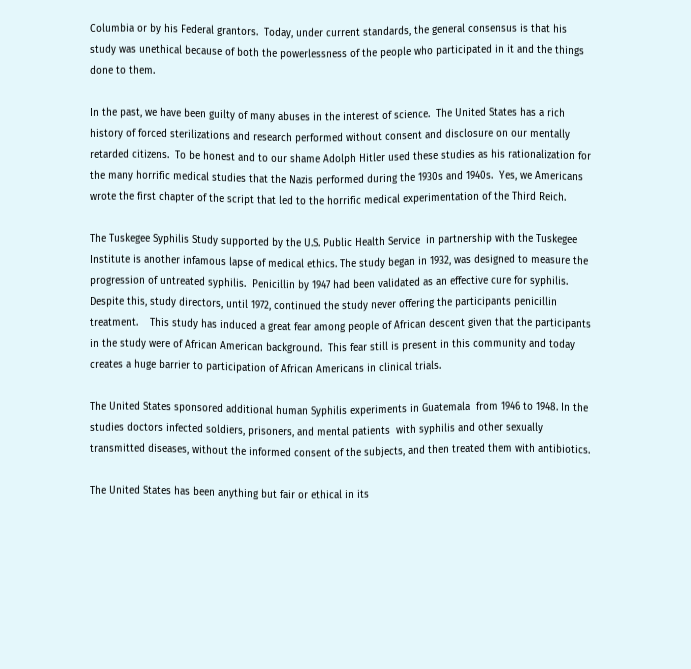Columbia or by his Federal grantors.  Today, under current standards, the general consensus is that his study was unethical because of both the powerlessness of the people who participated in it and the things done to them.

In the past, we have been guilty of many abuses in the interest of science.  The United States has a rich history of forced sterilizations and research performed without consent and disclosure on our mentally retarded citizens.  To be honest and to our shame Adolph Hitler used these studies as his rationalization for the many horrific medical studies that the Nazis performed during the 1930s and 1940s.  Yes, we Americans wrote the first chapter of the script that led to the horrific medical experimentation of the Third Reich.

The Tuskegee Syphilis Study supported by the U.S. Public Health Service  in partnership with the Tuskegee Institute is another infamous lapse of medical ethics. The study began in 1932, was designed to measure the progression of untreated syphilis.  Penicillin by 1947 had been validated as an effective cure for syphilis. Despite this, study directors, until 1972, continued the study never offering the participants penicillin treatment.    This study has induced a great fear among people of African descent given that the participants in the study were of African American background.  This fear still is present in this community and today creates a huge barrier to participation of African Americans in clinical trials.

The United States sponsored additional human Syphilis experiments in Guatemala  from 1946 to 1948. In the studies doctors infected soldiers, prisoners, and mental patients  with syphilis and other sexually transmitted diseases, without the informed consent of the subjects, and then treated them with antibiotics.

The United States has been anything but fair or ethical in its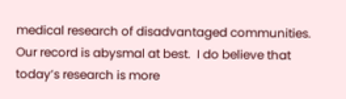medical research of disadvantaged communities.  Our record is abysmal at best.  I do believe that today’s research is more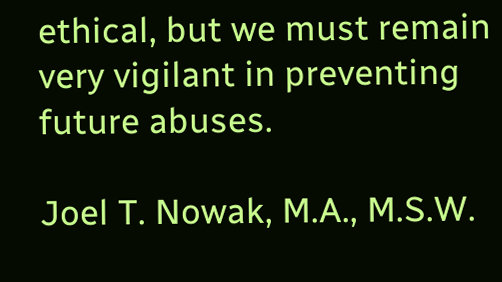ethical, but we must remain very vigilant in preventing future abuses.

Joel T. Nowak, M.A., M.S.W.